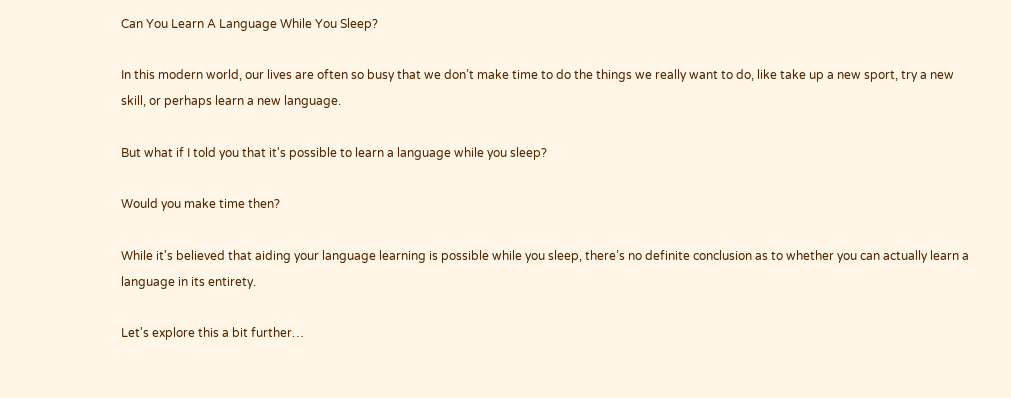Can You Learn A Language While You Sleep?

In this modern world, our lives are often so busy that we don’t make time to do the things we really want to do, like take up a new sport, try a new skill, or perhaps learn a new language.

But what if I told you that it's possible to learn a language while you sleep?

Would you make time then?

While it's believed that aiding your language learning is possible while you sleep, there’s no definite conclusion as to whether you can actually learn a language in its entirety.

Let's explore this a bit further…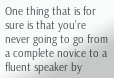One thing that is for sure is that you’re never going to go from a complete novice to a fluent speaker by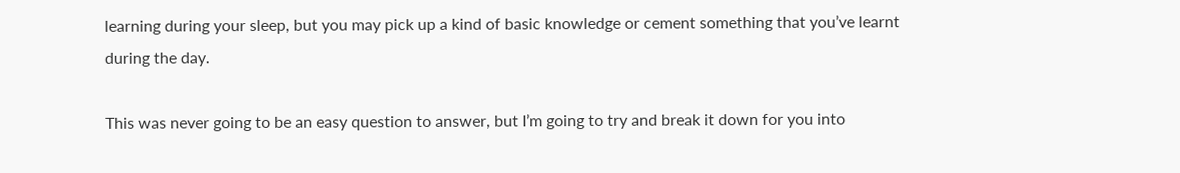learning during your sleep, but you may pick up a kind of basic knowledge or cement something that you’ve learnt during the day.

This was never going to be an easy question to answer, but I’m going to try and break it down for you into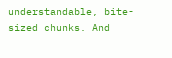understandable, bite-sized chunks. And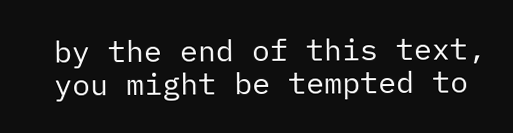by the end of this text, you might be tempted to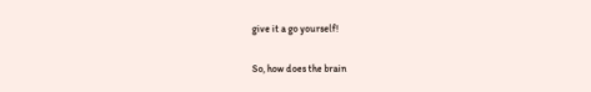give it a go yourself!

So, how does the brain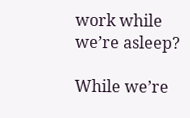work while we’re asleep?

While we’re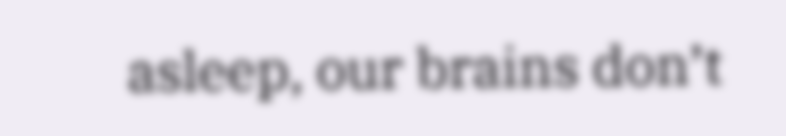asleep, our brains don’t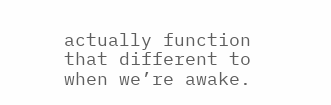actually function that different to when we’re awake.